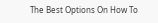The Best Options On How To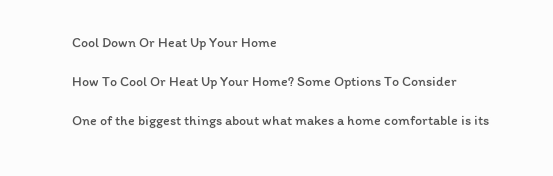Cool Down Or Heat Up Your Home

How To Cool Or Heat Up Your Home? Some Options To Consider

One of the biggest things about what makes a home comfortable is its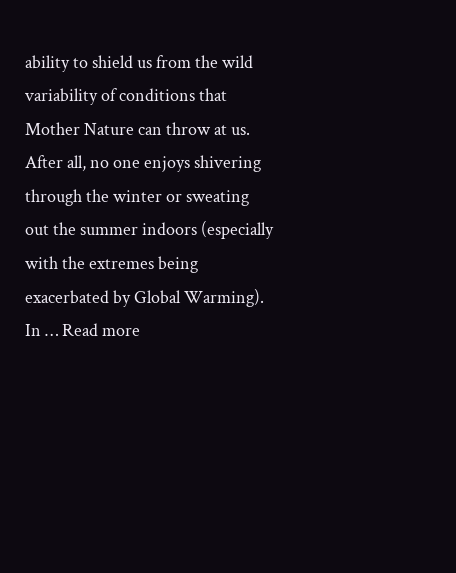ability to shield us from the wild variability of conditions that Mother Nature can throw at us. After all, no one enjoys shivering through the winter or sweating out the summer indoors (especially with the extremes being exacerbated by Global Warming). In … Read more